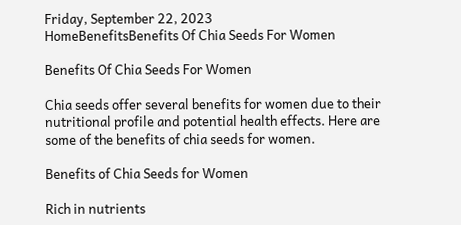Friday, September 22, 2023
HomeBenefitsBenefits Of Chia Seeds For Women

Benefits Of Chia Seeds For Women

Chia seeds offer several benefits for women due to their nutritional profile and potential health effects. Here are some of the benefits of chia seeds for women.

Benefits of Chia Seeds for Women

Rich in nutrients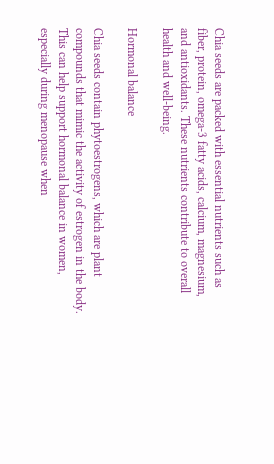Chia seeds are packed with essential nutrients such as fiber, protein, omega-3 fatty acids, calcium, magnesium, and antioxidants. These nutrients contribute to overall health and well-being.

Hormonal balance

Chia seeds contain phytoestrogens, which are plant compounds that mimic the activity of estrogen in the body. This can help support hormonal balance in women, especially during menopause when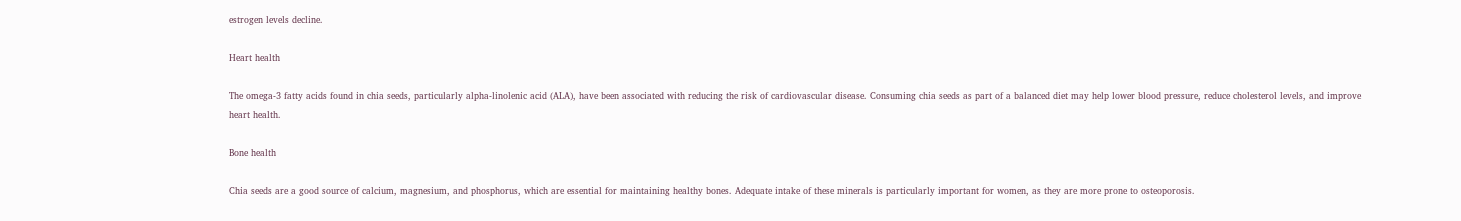estrogen levels decline.

Heart health

The omega-3 fatty acids found in chia seeds, particularly alpha-linolenic acid (ALA), have been associated with reducing the risk of cardiovascular disease. Consuming chia seeds as part of a balanced diet may help lower blood pressure, reduce cholesterol levels, and improve heart health.

Bone health

Chia seeds are a good source of calcium, magnesium, and phosphorus, which are essential for maintaining healthy bones. Adequate intake of these minerals is particularly important for women, as they are more prone to osteoporosis.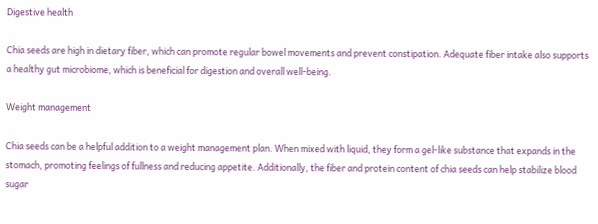Digestive health

Chia seeds are high in dietary fiber, which can promote regular bowel movements and prevent constipation. Adequate fiber intake also supports a healthy gut microbiome, which is beneficial for digestion and overall well-being.

Weight management

Chia seeds can be a helpful addition to a weight management plan. When mixed with liquid, they form a gel-like substance that expands in the stomach, promoting feelings of fullness and reducing appetite. Additionally, the fiber and protein content of chia seeds can help stabilize blood sugar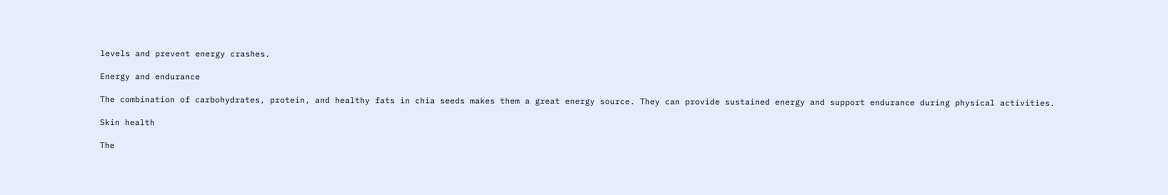levels and prevent energy crashes.

Energy and endurance

The combination of carbohydrates, protein, and healthy fats in chia seeds makes them a great energy source. They can provide sustained energy and support endurance during physical activities.

Skin health

The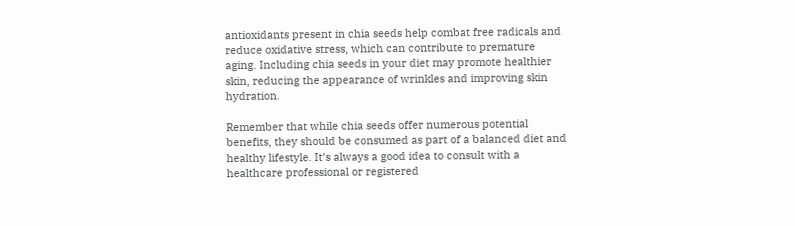antioxidants present in chia seeds help combat free radicals and reduce oxidative stress, which can contribute to premature aging. Including chia seeds in your diet may promote healthier skin, reducing the appearance of wrinkles and improving skin hydration.

Remember that while chia seeds offer numerous potential benefits, they should be consumed as part of a balanced diet and healthy lifestyle. It’s always a good idea to consult with a healthcare professional or registered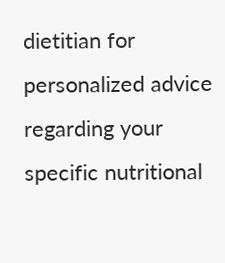dietitian for personalized advice regarding your specific nutritional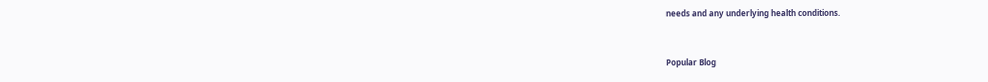needs and any underlying health conditions.


Popular Blog